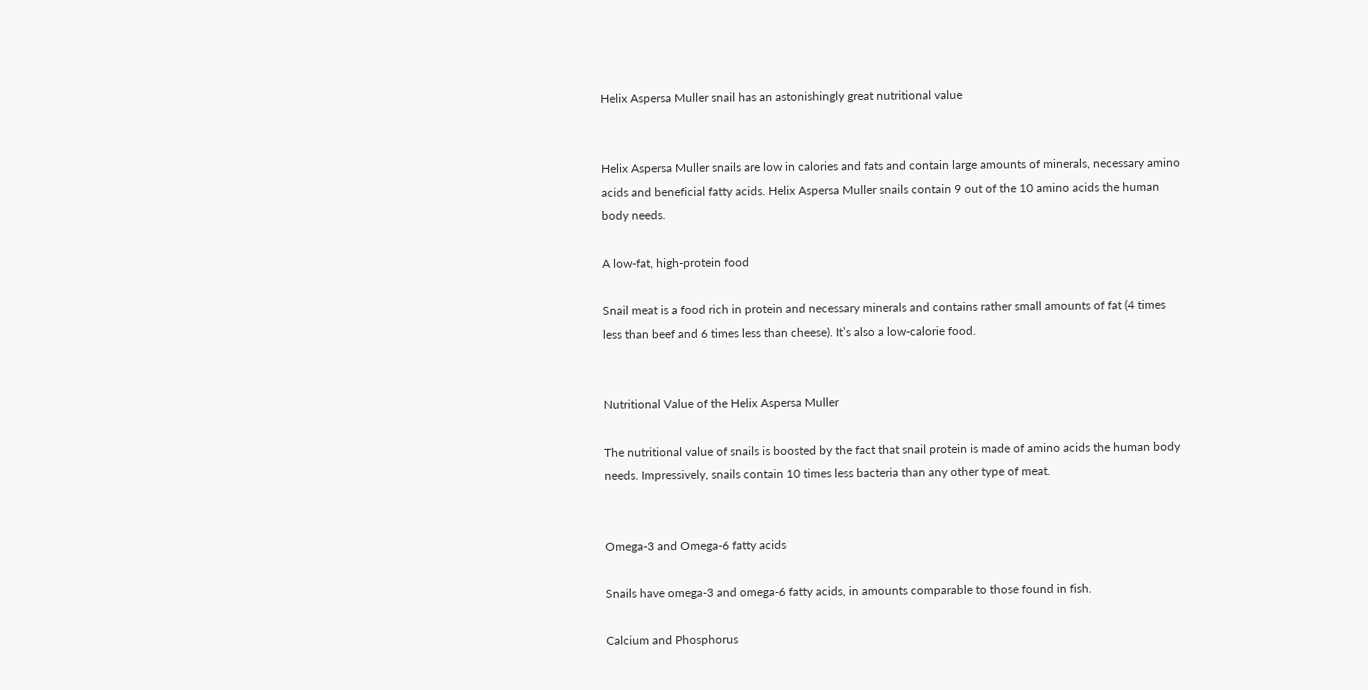Helix Aspersa Muller snail has an astonishingly great nutritional value


Helix Aspersa Muller snails are low in calories and fats and contain large amounts of minerals, necessary amino acids and beneficial fatty acids. Helix Aspersa Muller snails contain 9 out of the 10 amino acids the human body needs.

A low-fat, high-protein food

Snail meat is a food rich in protein and necessary minerals and contains rather small amounts of fat (4 times less than beef and 6 times less than cheese). It’s also a low-calorie food.


Nutritional Value of the Helix Aspersa Muller

The nutritional value of snails is boosted by the fact that snail protein is made of amino acids the human body needs. Impressively, snails contain 10 times less bacteria than any other type of meat.


Omega-3 and Omega-6 fatty acids

Snails have omega-3 and omega-6 fatty acids, in amounts comparable to those found in fish.

Calcium and Phosphorus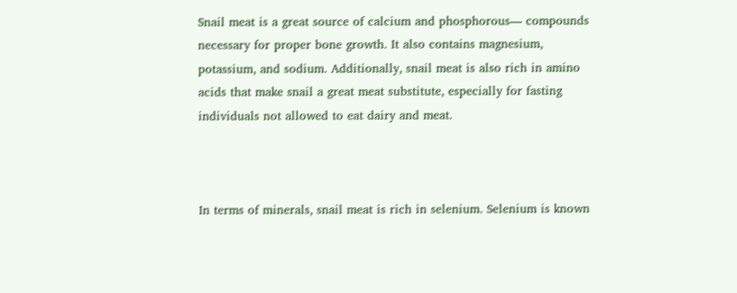Snail meat is a great source of calcium and phosphorous— compounds necessary for proper bone growth. It also contains magnesium, potassium, and sodium. Additionally, snail meat is also rich in amino acids that make snail a great meat substitute, especially for fasting individuals not allowed to eat dairy and meat.



In terms of minerals, snail meat is rich in selenium. Selenium is known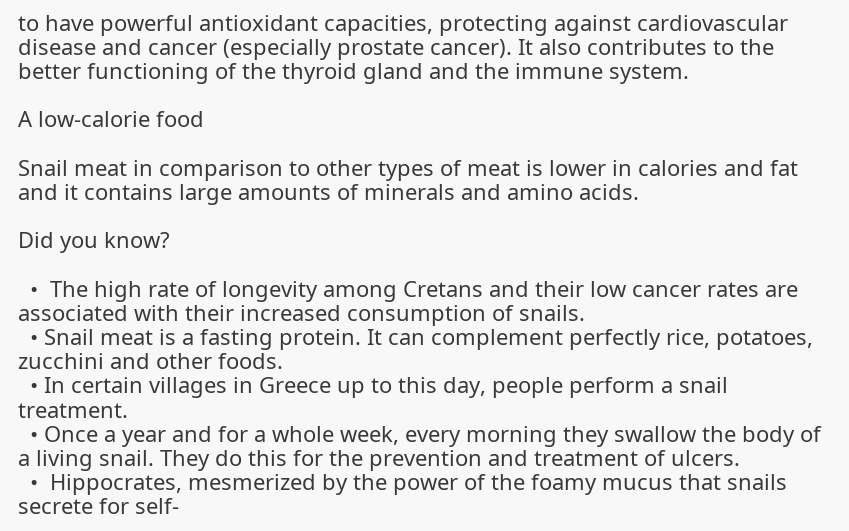to have powerful antioxidant capacities, protecting against cardiovascular disease and cancer (especially prostate cancer). It also contributes to the better functioning of the thyroid gland and the immune system.

A low-calorie food

Snail meat in comparison to other types of meat is lower in calories and fat and it contains large amounts of minerals and amino acids.

Did you know?

  •  The high rate of longevity among Cretans and their low cancer rates are associated with their increased consumption of snails.
  • Snail meat is a fasting protein. It can complement perfectly rice, potatoes, zucchini and other foods.
  • In certain villages in Greece up to this day, people perform a snail treatment.
  • Once a year and for a whole week, every morning they swallow the body of a living snail. They do this for the prevention and treatment of ulcers.
  •  Hippocrates, mesmerized by the power of the foamy mucus that snails secrete for self-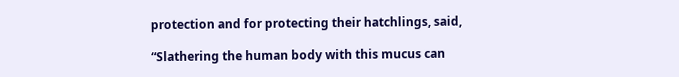protection and for protecting their hatchlings, said,

“Slathering the human body with this mucus can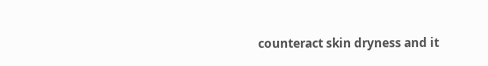counteract skin dryness and it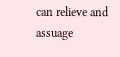can relieve and assuage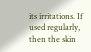its irritations. If used regularly, then the skin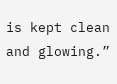is kept clean and glowing.”